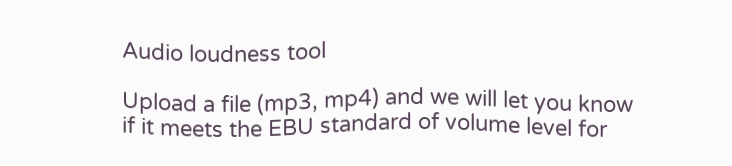Audio loudness tool

Upload a file (mp3, mp4) and we will let you know if it meets the EBU standard of volume level for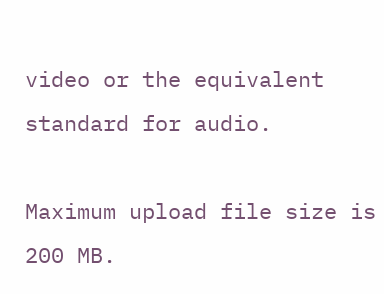video or the equivalent standard for audio.

Maximum upload file size is 200 MB.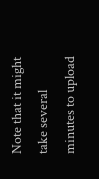Note that it might take several minutes to upload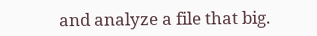and analyze a file that big.